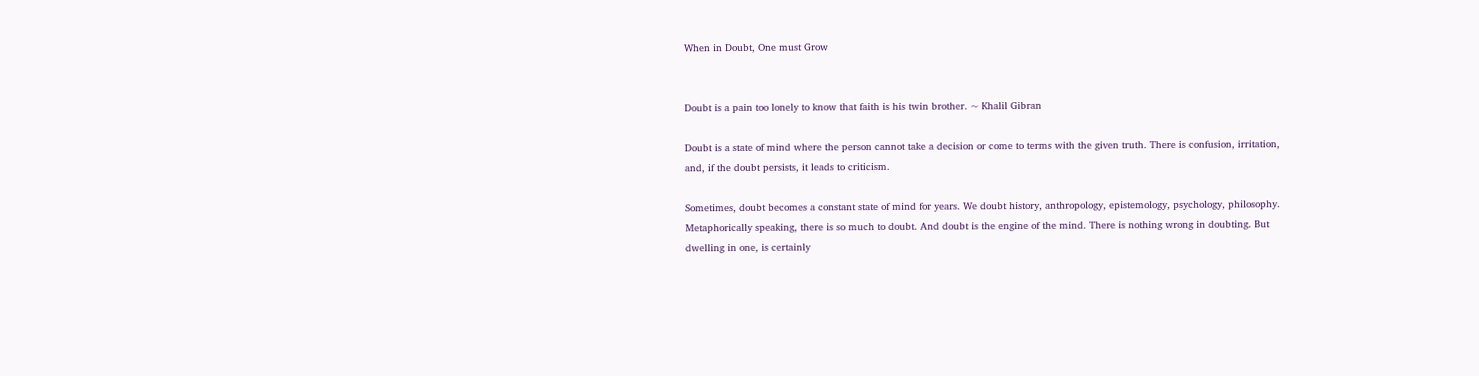When in Doubt, One must Grow


Doubt is a pain too lonely to know that faith is his twin brother. ~ Khalil Gibran

Doubt is a state of mind where the person cannot take a decision or come to terms with the given truth. There is confusion, irritation, and, if the doubt persists, it leads to criticism.

Sometimes, doubt becomes a constant state of mind for years. We doubt history, anthropology, epistemology, psychology, philosophy. Metaphorically speaking, there is so much to doubt. And doubt is the engine of the mind. There is nothing wrong in doubting. But dwelling in one, is certainly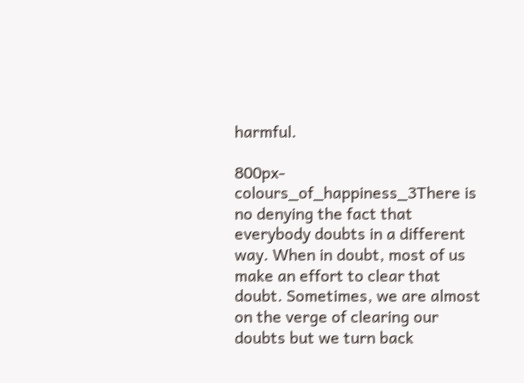harmful.

800px-colours_of_happiness_3There is no denying the fact that everybody doubts in a different way. When in doubt, most of us make an effort to clear that doubt. Sometimes, we are almost on the verge of clearing our doubts but we turn back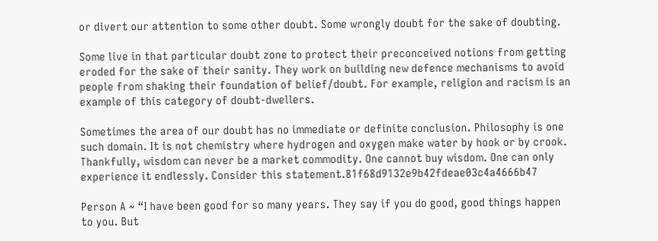or divert our attention to some other doubt. Some wrongly doubt for the sake of doubting.

Some live in that particular doubt zone to protect their preconceived notions from getting eroded for the sake of their sanity. They work on building new defence mechanisms to avoid people from shaking their foundation of belief/doubt. For example, religion and racism is an example of this category of doubt-dwellers.

Sometimes the area of our doubt has no immediate or definite conclusion. Philosophy is one such domain. It is not chemistry where hydrogen and oxygen make water by hook or by crook. Thankfully, wisdom can never be a market commodity. One cannot buy wisdom. One can only experience it endlessly. Consider this statement.81f68d9132e9b42fdeae03c4a4666b47

Person A ~ “I have been good for so many years. They say if you do good, good things happen to you. But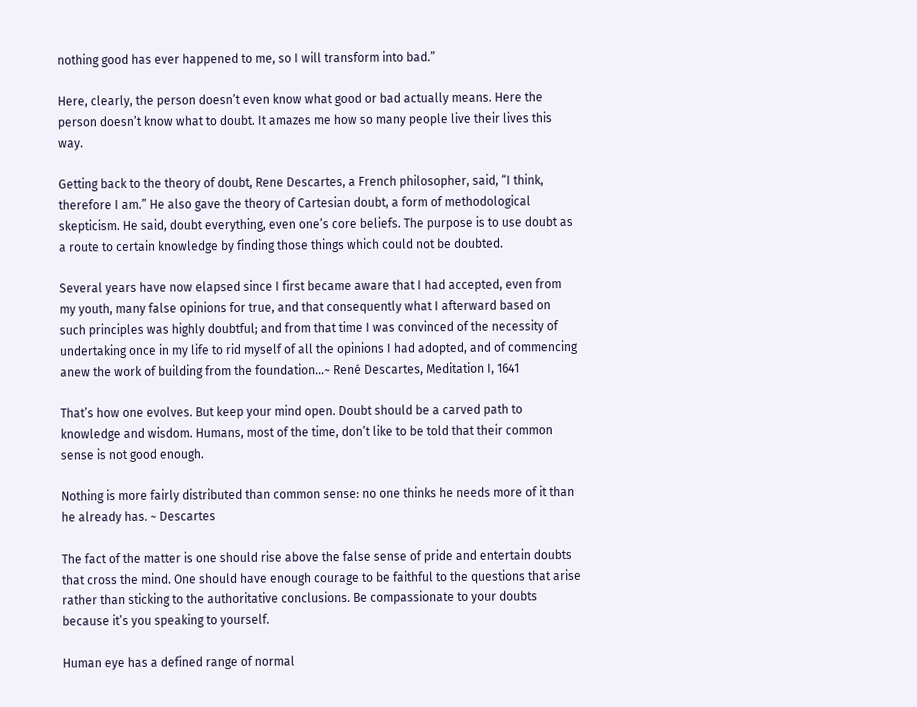nothing good has ever happened to me, so I will transform into bad.”

Here, clearly, the person doesn’t even know what good or bad actually means. Here the person doesn’t know what to doubt. It amazes me how so many people live their lives this way.

Getting back to the theory of doubt, Rene Descartes, a French philosopher, said, “I think, therefore I am.” He also gave the theory of Cartesian doubt, a form of methodological skepticism. He said, doubt everything, even one’s core beliefs. The purpose is to use doubt as a route to certain knowledge by finding those things which could not be doubted.

Several years have now elapsed since I first became aware that I had accepted, even from my youth, many false opinions for true, and that consequently what I afterward based on such principles was highly doubtful; and from that time I was convinced of the necessity of undertaking once in my life to rid myself of all the opinions I had adopted, and of commencing anew the work of building from the foundation…~ René Descartes, Meditation I, 1641

That’s how one evolves. But keep your mind open. Doubt should be a carved path to knowledge and wisdom. Humans, most of the time, don’t like to be told that their common sense is not good enough.

Nothing is more fairly distributed than common sense: no one thinks he needs more of it than he already has. ~ Descartes

The fact of the matter is one should rise above the false sense of pride and entertain doubts that cross the mind. One should have enough courage to be faithful to the questions that arise rather than sticking to the authoritative conclusions. Be compassionate to your doubts because it’s you speaking to yourself.

Human eye has a defined range of normal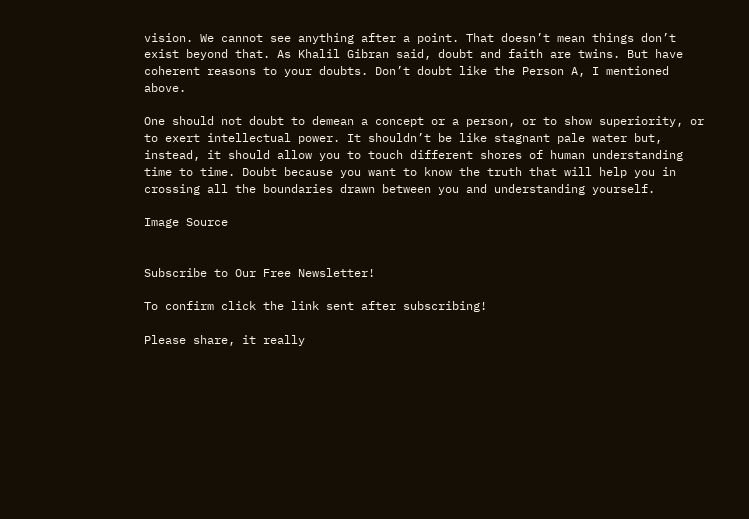vision. We cannot see anything after a point. That doesn’t mean things don’t exist beyond that. As Khalil Gibran said, doubt and faith are twins. But have coherent reasons to your doubts. Don’t doubt like the Person A, I mentioned above.

One should not doubt to demean a concept or a person, or to show superiority, or to exert intellectual power. It shouldn’t be like stagnant pale water but, instead, it should allow you to touch different shores of human understanding time to time. Doubt because you want to know the truth that will help you in crossing all the boundaries drawn between you and understanding yourself.

Image Source


Subscribe to Our Free Newsletter!

To confirm click the link sent after subscribing!

Please share, it really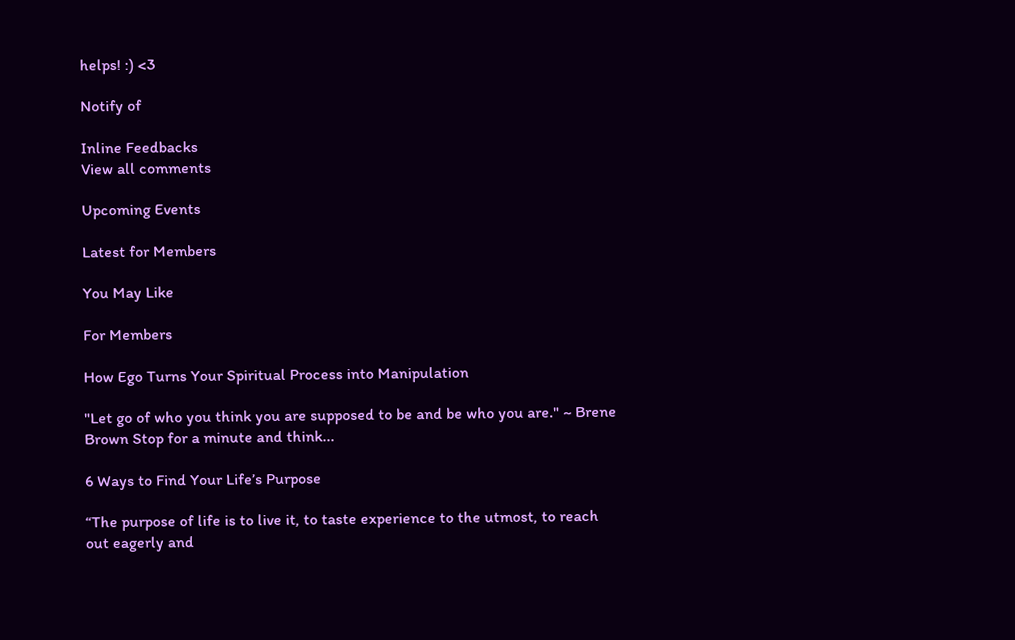helps! :) <3

Notify of

Inline Feedbacks
View all comments

Upcoming Events

Latest for Members

You May Like

For Members

How Ego Turns Your Spiritual Process into Manipulation

"Let go of who you think you are supposed to be and be who you are." ~ Brene Brown Stop for a minute and think...

6 Ways to Find Your Life’s Purpose

“The purpose of life is to live it, to taste experience to the utmost, to reach out eagerly and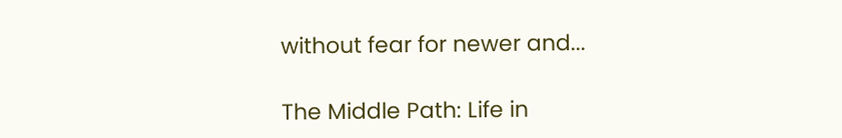without fear for newer and...

The Middle Path: Life in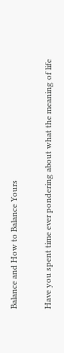Balance and How to Balance Yours

Have you spent time ever pondering about what the meaning of life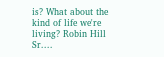is? What about the kind of life we're living? Robin Hill Sr....